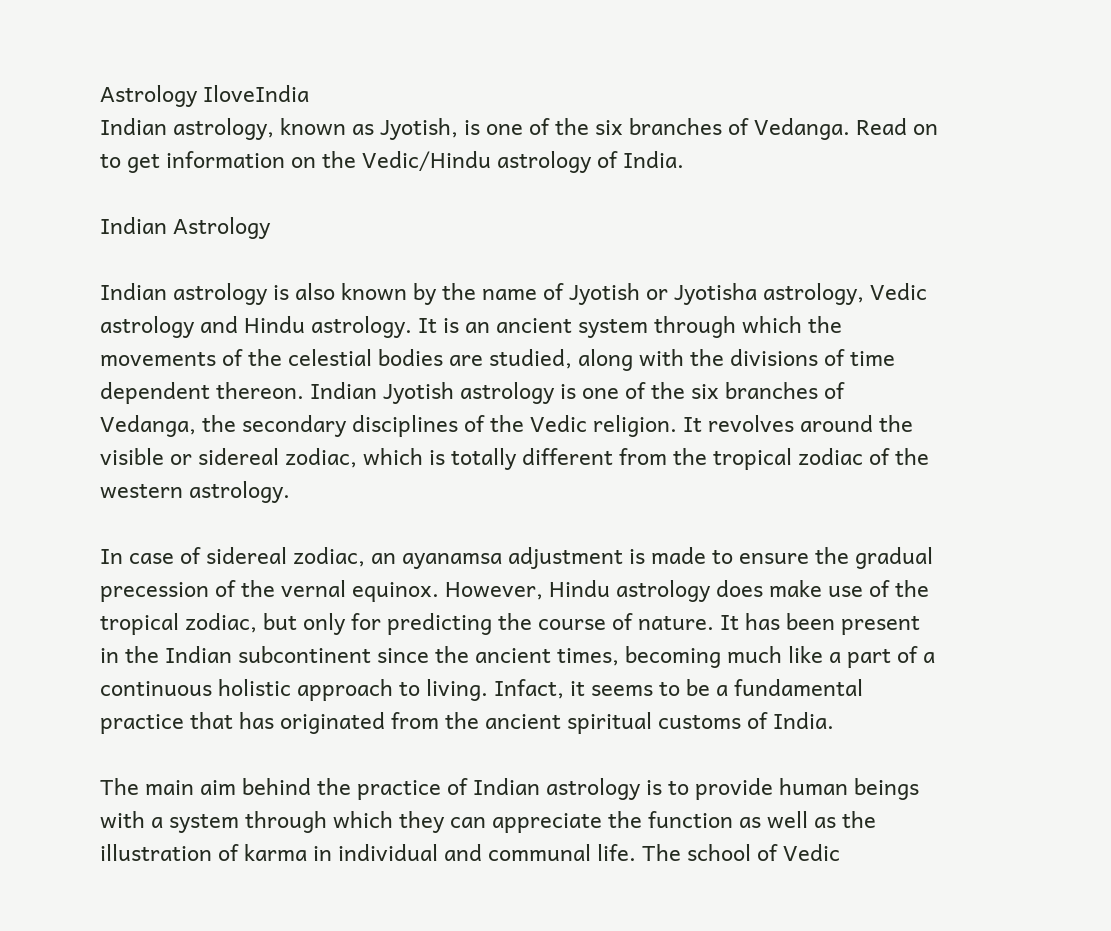Astrology IloveIndia
Indian astrology, known as Jyotish, is one of the six branches of Vedanga. Read on to get information on the Vedic/Hindu astrology of India.

Indian Astrology

Indian astrology is also known by the name of Jyotish or Jyotisha astrology, Vedic astrology and Hindu astrology. It is an ancient system through which the movements of the celestial bodies are studied, along with the divisions of time dependent thereon. Indian Jyotish astrology is one of the six branches of Vedanga, the secondary disciplines of the Vedic religion. It revolves around the visible or sidereal zodiac, which is totally different from the tropical zodiac of the western astrology.

In case of sidereal zodiac, an ayanamsa adjustment is made to ensure the gradual precession of the vernal equinox. However, Hindu astrology does make use of the tropical zodiac, but only for predicting the course of nature. It has been present in the Indian subcontinent since the ancient times, becoming much like a part of a continuous holistic approach to living. Infact, it seems to be a fundamental practice that has originated from the ancient spiritual customs of India.

The main aim behind the practice of Indian astrology is to provide human beings with a system through which they can appreciate the function as well as the illustration of karma in individual and communal life. The school of Vedic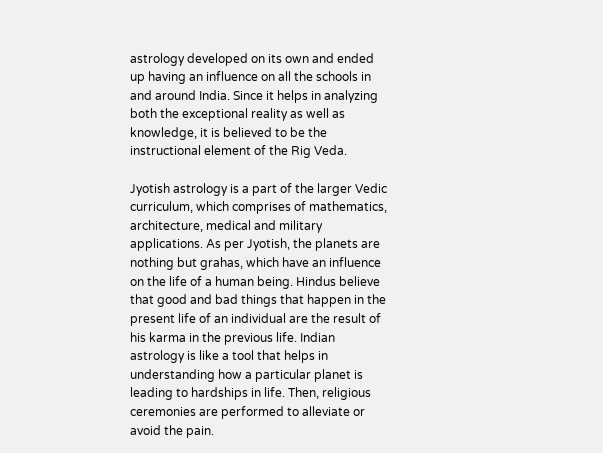astrology developed on its own and ended up having an influence on all the schools in and around India. Since it helps in analyzing both the exceptional reality as well as knowledge, it is believed to be the instructional element of the Rig Veda.

Jyotish astrology is a part of the larger Vedic curriculum, which comprises of mathematics, architecture, medical and military applications. As per Jyotish, the planets are nothing but grahas, which have an influence on the life of a human being. Hindus believe that good and bad things that happen in the present life of an individual are the result of his karma in the previous life. Indian astrology is like a tool that helps in understanding how a particular planet is leading to hardships in life. Then, religious ceremonies are performed to alleviate or avoid the pain.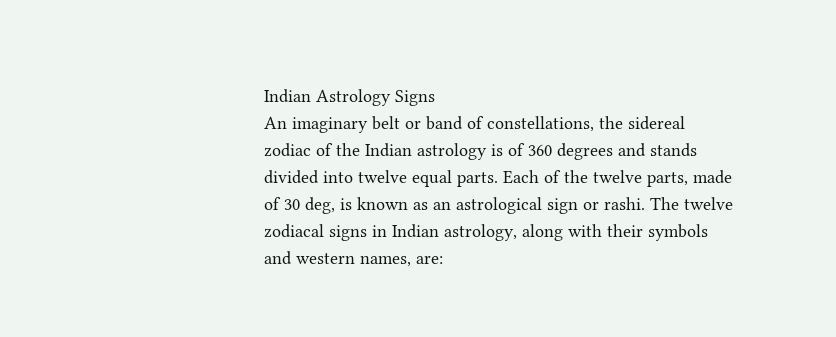Indian Astrology Signs
An imaginary belt or band of constellations, the sidereal zodiac of the Indian astrology is of 360 degrees and stands divided into twelve equal parts. Each of the twelve parts, made of 30 deg, is known as an astrological sign or rashi. The twelve zodiacal signs in Indian astrology, along with their symbols and western names, are: